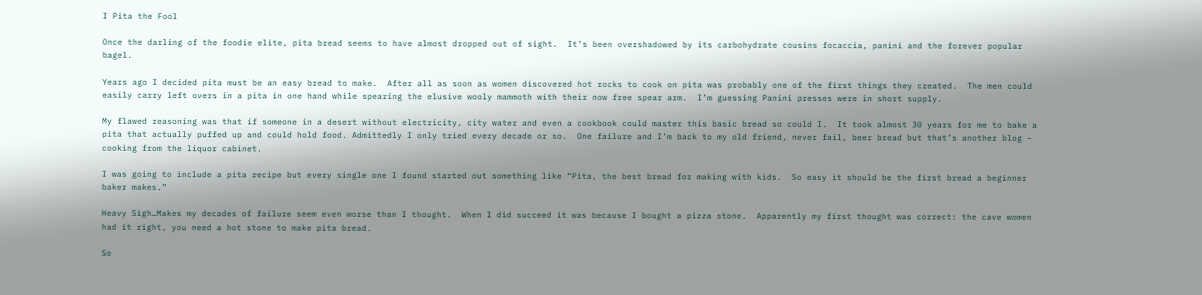I Pita the Fool

Once the darling of the foodie elite, pita bread seems to have almost dropped out of sight.  It’s been overshadowed by its carbohydrate cousins focaccia, panini and the forever popular bagel.

Years ago I decided pita must be an easy bread to make.  After all as soon as women discovered hot rocks to cook on pita was probably one of the first things they created.  The men could easily carry left overs in a pita in one hand while spearing the elusive wooly mammoth with their now free spear arm.  I’m guessing Panini presses were in short supply.

My flawed reasoning was that if someone in a desert without electricity, city water and even a cookbook could master this basic bread so could I.  It took almost 30 years for me to bake a pita that actually puffed up and could hold food. Admittedly I only tried every decade or so.  One failure and I’m back to my old friend, never fail, beer bread but that’s another blog – cooking from the liquor cabinet.

I was going to include a pita recipe but every single one I found started out something like “Pita, the best bread for making with kids.  So easy it should be the first bread a beginner baker makes.”

Heavy Sigh…Makes my decades of failure seem even worse than I thought.  When I did succeed it was because I bought a pizza stone.  Apparently my first thought was correct: the cave women had it right, you need a hot stone to make pita bread.

So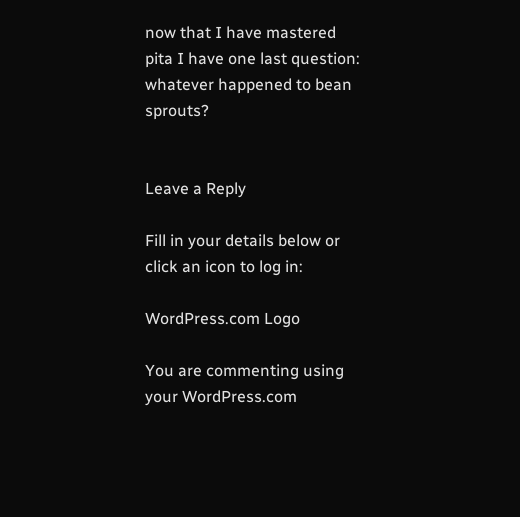now that I have mastered pita I have one last question:   whatever happened to bean sprouts?


Leave a Reply

Fill in your details below or click an icon to log in:

WordPress.com Logo

You are commenting using your WordPress.com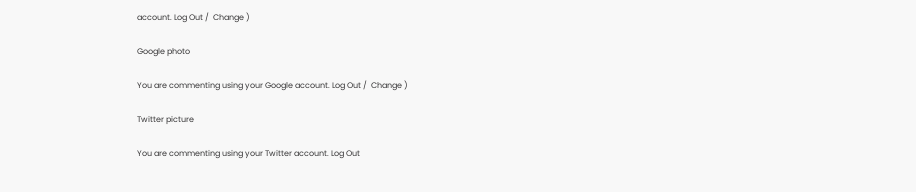account. Log Out /  Change )

Google photo

You are commenting using your Google account. Log Out /  Change )

Twitter picture

You are commenting using your Twitter account. Log Out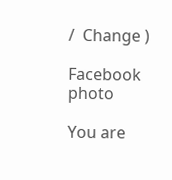/  Change )

Facebook photo

You are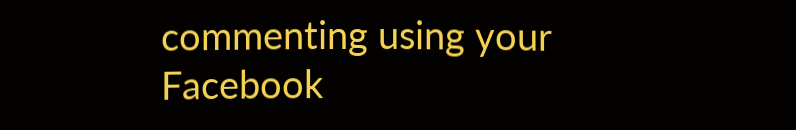commenting using your Facebook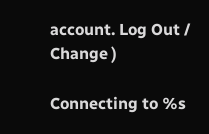account. Log Out /  Change )

Connecting to %s